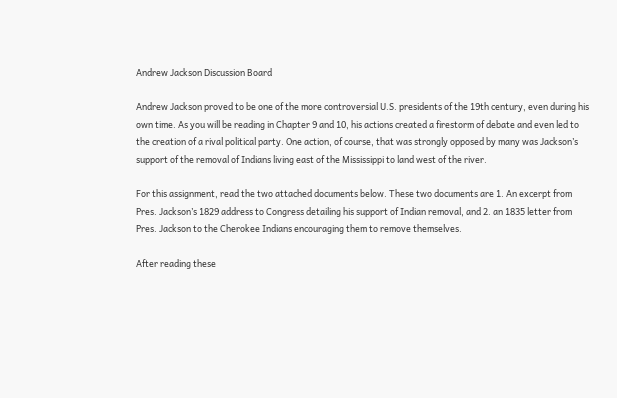Andrew Jackson Discussion Board

Andrew Jackson proved to be one of the more controversial U.S. presidents of the 19th century, even during his own time. As you will be reading in Chapter 9 and 10, his actions created a firestorm of debate and even led to the creation of a rival political party. One action, of course, that was strongly opposed by many was Jackson’s support of the removal of Indians living east of the Mississippi to land west of the river.

For this assignment, read the two attached documents below. These two documents are 1. An excerpt from Pres. Jackson’s 1829 address to Congress detailing his support of Indian removal, and 2. an 1835 letter from Pres. Jackson to the Cherokee Indians encouraging them to remove themselves.

After reading these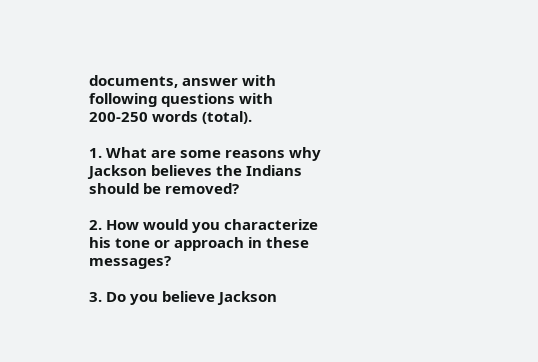documents, answer with following questions with 200-250 words (total).

1. What are some reasons why Jackson believes the Indians should be removed?

2. How would you characterize his tone or approach in these messages?

3. Do you believe Jackson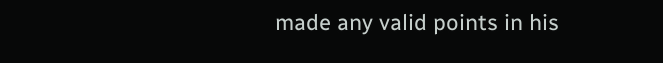made any valid points in his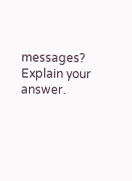messages? Explain your answer.